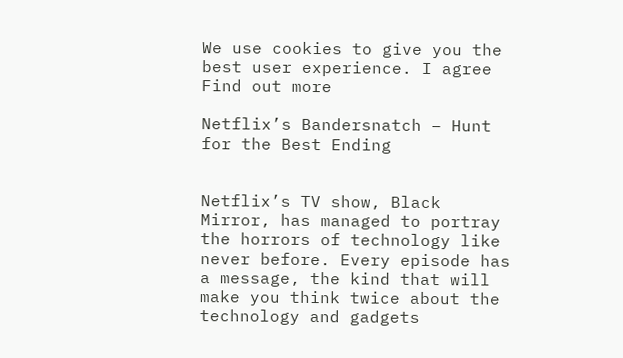We use cookies to give you the best user experience. I agree Find out more

Netflix’s Bandersnatch – Hunt for the Best Ending


Netflix’s TV show, Black Mirror, has managed to portray the horrors of technology like never before. Every episode has a message, the kind that will make you think twice about the technology and gadgets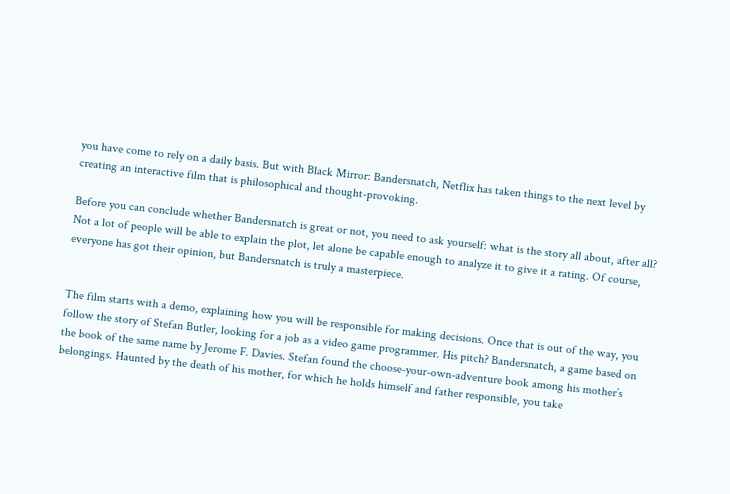you have come to rely on a daily basis. But with Black Mirror: Bandersnatch, Netflix has taken things to the next level by creating an interactive film that is philosophical and thought-provoking.

Before you can conclude whether Bandersnatch is great or not, you need to ask yourself: what is the story all about, after all? Not a lot of people will be able to explain the plot, let alone be capable enough to analyze it to give it a rating. Of course, everyone has got their opinion, but Bandersnatch is truly a masterpiece.


The film starts with a demo, explaining how you will be responsible for making decisions. Once that is out of the way, you follow the story of Stefan Butler, looking for a job as a video game programmer. His pitch? Bandersnatch, a game based on the book of the same name by Jerome F. Davies. Stefan found the choose-your-own-adventure book among his mother’s belongings. Haunted by the death of his mother, for which he holds himself and father responsible, you take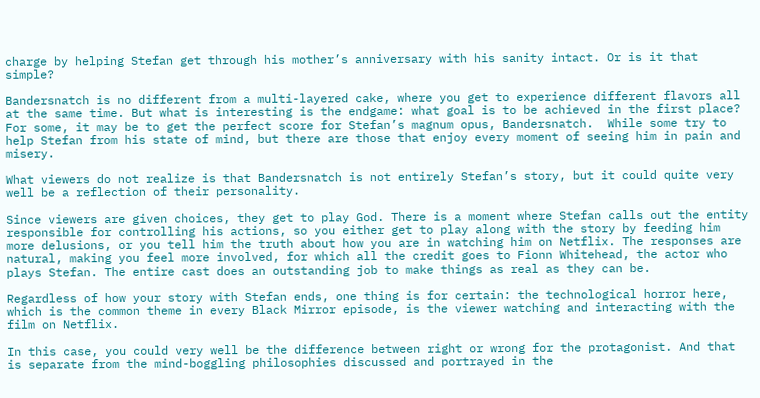charge by helping Stefan get through his mother’s anniversary with his sanity intact. Or is it that simple?

Bandersnatch is no different from a multi-layered cake, where you get to experience different flavors all at the same time. But what is interesting is the endgame: what goal is to be achieved in the first place? For some, it may be to get the perfect score for Stefan’s magnum opus, Bandersnatch.  While some try to help Stefan from his state of mind, but there are those that enjoy every moment of seeing him in pain and misery.

What viewers do not realize is that Bandersnatch is not entirely Stefan’s story, but it could quite very well be a reflection of their personality.

Since viewers are given choices, they get to play God. There is a moment where Stefan calls out the entity responsible for controlling his actions, so you either get to play along with the story by feeding him more delusions, or you tell him the truth about how you are in watching him on Netflix. The responses are natural, making you feel more involved, for which all the credit goes to Fionn Whitehead, the actor who plays Stefan. The entire cast does an outstanding job to make things as real as they can be.

Regardless of how your story with Stefan ends, one thing is for certain: the technological horror here, which is the common theme in every Black Mirror episode, is the viewer watching and interacting with the film on Netflix.

In this case, you could very well be the difference between right or wrong for the protagonist. And that is separate from the mind-boggling philosophies discussed and portrayed in the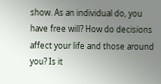show. As an individual do, you have free will? How do decisions affect your life and those around you? Is it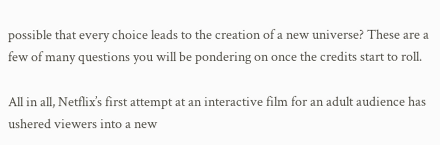possible that every choice leads to the creation of a new universe? These are a few of many questions you will be pondering on once the credits start to roll.

All in all, Netflix’s first attempt at an interactive film for an adult audience has ushered viewers into a new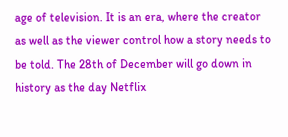age of television. It is an era, where the creator as well as the viewer control how a story needs to be told. The 28th of December will go down in history as the day Netflix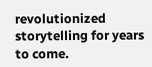revolutionized storytelling for years to come.